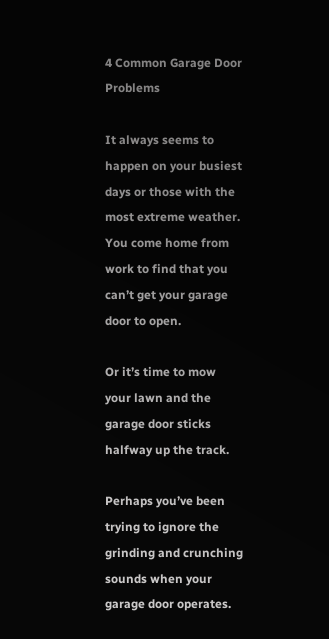4 Common Garage Door Problems

It always seems to happen on your busiest days or those with the most extreme weather. You come home from work to find that you can’t get your garage door to open.

Or it’s time to mow your lawn and the garage door sticks halfway up the track.

Perhaps you’ve been trying to ignore the grinding and crunching sounds when your garage door operates.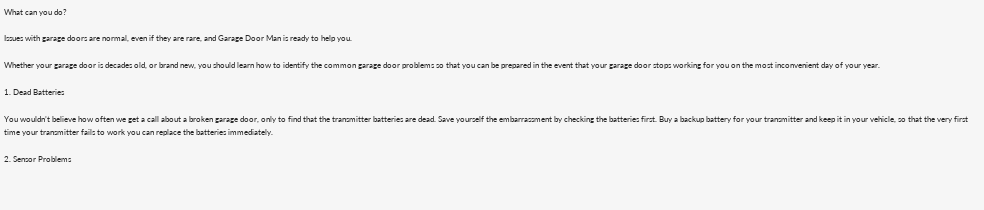What can you do?

Issues with garage doors are normal, even if they are rare, and Garage Door Man is ready to help you.

Whether your garage door is decades old, or brand new, you should learn how to identify the common garage door problems so that you can be prepared in the event that your garage door stops working for you on the most inconvenient day of your year.

1. Dead Batteries

You wouldn’t believe how often we get a call about a broken garage door, only to find that the transmitter batteries are dead. Save yourself the embarrassment by checking the batteries first. Buy a backup battery for your transmitter and keep it in your vehicle, so that the very first time your transmitter fails to work you can replace the batteries immediately.

2. Sensor Problems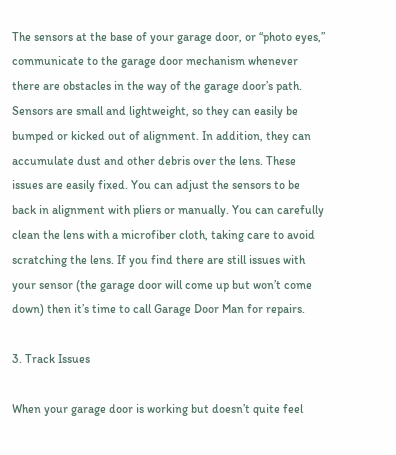The sensors at the base of your garage door, or “photo eyes,” communicate to the garage door mechanism whenever there are obstacles in the way of the garage door’s path. Sensors are small and lightweight, so they can easily be bumped or kicked out of alignment. In addition, they can accumulate dust and other debris over the lens. These issues are easily fixed. You can adjust the sensors to be back in alignment with pliers or manually. You can carefully clean the lens with a microfiber cloth, taking care to avoid scratching the lens. If you find there are still issues with your sensor (the garage door will come up but won’t come down) then it’s time to call Garage Door Man for repairs.

3. Track Issues

When your garage door is working but doesn’t quite feel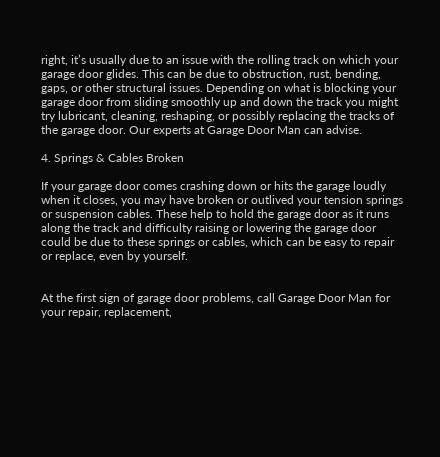right, it’s usually due to an issue with the rolling track on which your garage door glides. This can be due to obstruction, rust, bending, gaps, or other structural issues. Depending on what is blocking your garage door from sliding smoothly up and down the track you might try lubricant, cleaning, reshaping, or possibly replacing the tracks of the garage door. Our experts at Garage Door Man can advise.

4. Springs & Cables Broken

If your garage door comes crashing down or hits the garage loudly when it closes, you may have broken or outlived your tension springs or suspension cables. These help to hold the garage door as it runs along the track and difficulty raising or lowering the garage door could be due to these springs or cables, which can be easy to repair or replace, even by yourself.


At the first sign of garage door problems, call Garage Door Man for your repair, replacement,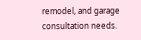remodel, and garage consultation needs.